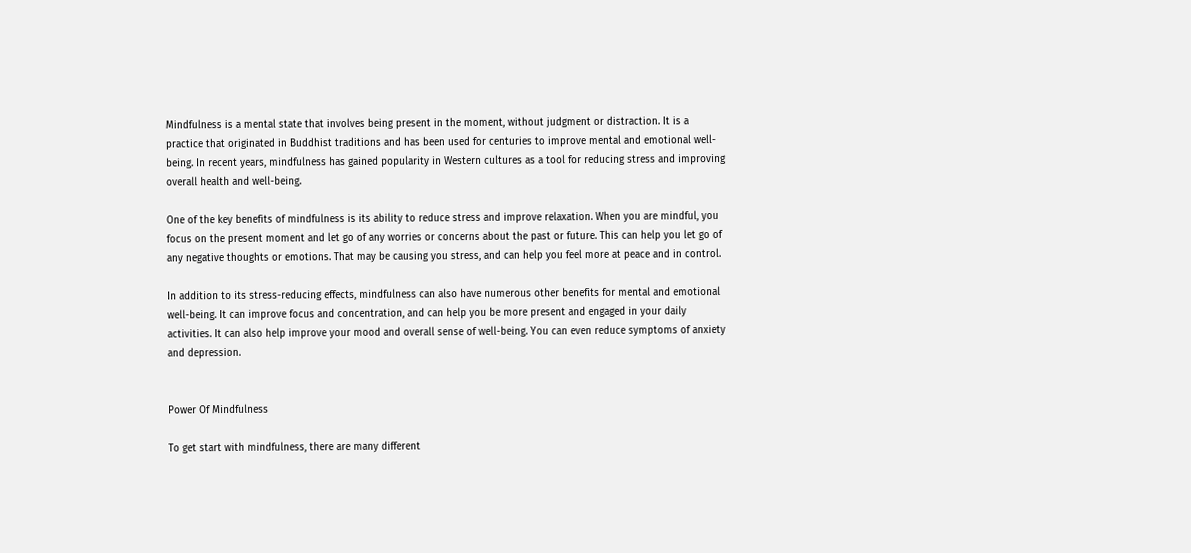Mindfulness is a mental state that involves being present in the moment, without judgment or distraction. It is a practice that originated in Buddhist traditions and has been used for centuries to improve mental and emotional well-being. In recent years, mindfulness has gained popularity in Western cultures as a tool for reducing stress and improving overall health and well-being.

One of the key benefits of mindfulness is its ability to reduce stress and improve relaxation. When you are mindful, you focus on the present moment and let go of any worries or concerns about the past or future. This can help you let go of any negative thoughts or emotions. That may be causing you stress, and can help you feel more at peace and in control.

In addition to its stress-reducing effects, mindfulness can also have numerous other benefits for mental and emotional well-being. It can improve focus and concentration, and can help you be more present and engaged in your daily activities. It can also help improve your mood and overall sense of well-being. You can even reduce symptoms of anxiety and depression.


Power Of Mindfulness

To get start with mindfulness, there are many different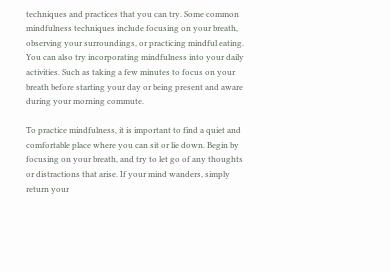techniques and practices that you can try. Some common mindfulness techniques include focusing on your breath, observing your surroundings, or practicing mindful eating. You can also try incorporating mindfulness into your daily activities. Such as taking a few minutes to focus on your breath before starting your day or being present and aware during your morning commute.

To practice mindfulness, it is important to find a quiet and comfortable place where you can sit or lie down. Begin by focusing on your breath, and try to let go of any thoughts or distractions that arise. If your mind wanders, simply return your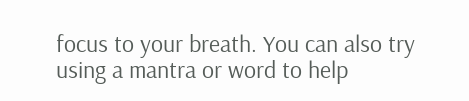focus to your breath. You can also try using a mantra or word to help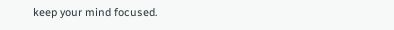keep your mind focused.